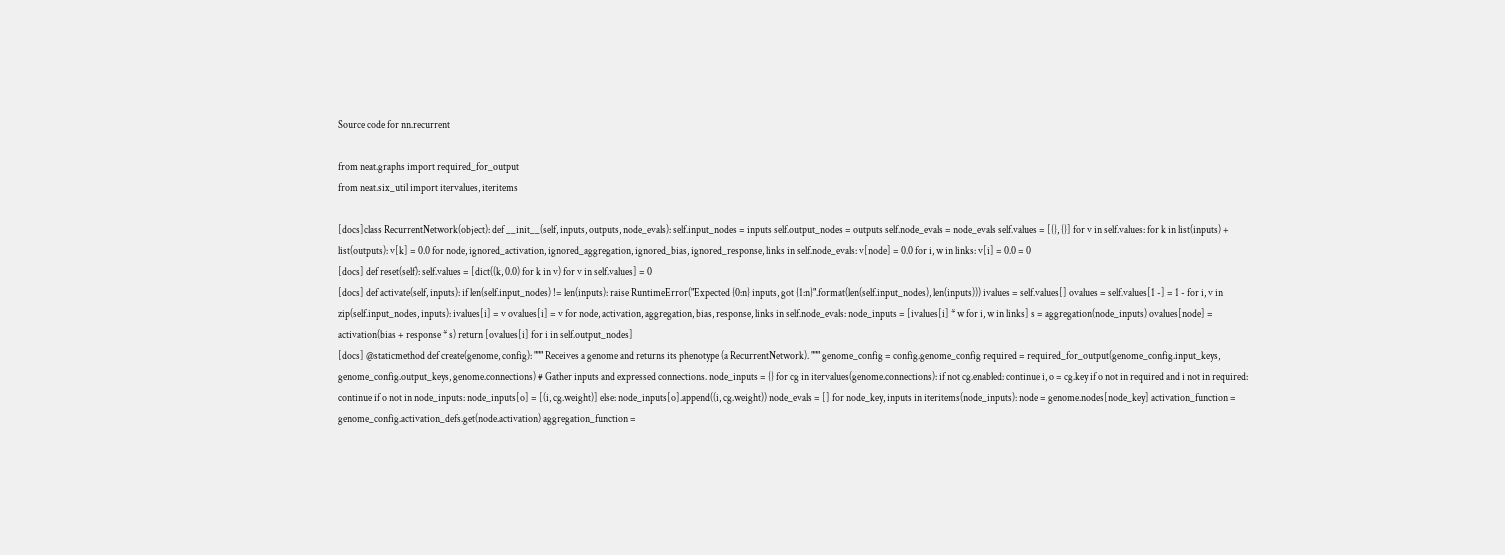Source code for nn.recurrent

from neat.graphs import required_for_output
from neat.six_util import itervalues, iteritems

[docs]class RecurrentNetwork(object): def __init__(self, inputs, outputs, node_evals): self.input_nodes = inputs self.output_nodes = outputs self.node_evals = node_evals self.values = [{}, {}] for v in self.values: for k in list(inputs) + list(outputs): v[k] = 0.0 for node, ignored_activation, ignored_aggregation, ignored_bias, ignored_response, links in self.node_evals: v[node] = 0.0 for i, w in links: v[i] = 0.0 = 0
[docs] def reset(self): self.values = [dict((k, 0.0) for k in v) for v in self.values] = 0
[docs] def activate(self, inputs): if len(self.input_nodes) != len(inputs): raise RuntimeError("Expected {0:n} inputs, got {1:n}".format(len(self.input_nodes), len(inputs))) ivalues = self.values[] ovalues = self.values[1 -] = 1 - for i, v in zip(self.input_nodes, inputs): ivalues[i] = v ovalues[i] = v for node, activation, aggregation, bias, response, links in self.node_evals: node_inputs = [ivalues[i] * w for i, w in links] s = aggregation(node_inputs) ovalues[node] = activation(bias + response * s) return [ovalues[i] for i in self.output_nodes]
[docs] @staticmethod def create(genome, config): """ Receives a genome and returns its phenotype (a RecurrentNetwork). """ genome_config = config.genome_config required = required_for_output(genome_config.input_keys, genome_config.output_keys, genome.connections) # Gather inputs and expressed connections. node_inputs = {} for cg in itervalues(genome.connections): if not cg.enabled: continue i, o = cg.key if o not in required and i not in required: continue if o not in node_inputs: node_inputs[o] = [(i, cg.weight)] else: node_inputs[o].append((i, cg.weight)) node_evals = [] for node_key, inputs in iteritems(node_inputs): node = genome.nodes[node_key] activation_function = genome_config.activation_defs.get(node.activation) aggregation_function =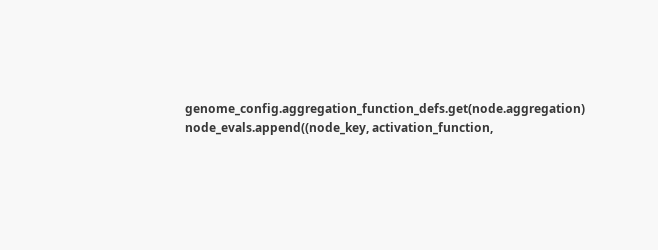genome_config.aggregation_function_defs.get(node.aggregation) node_evals.append((node_key, activation_function,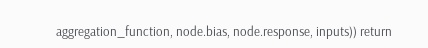aggregation_function, node.bias, node.response, inputs)) return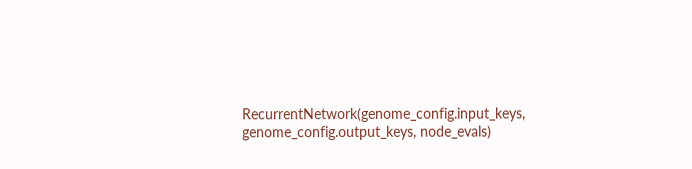RecurrentNetwork(genome_config.input_keys, genome_config.output_keys, node_evals)